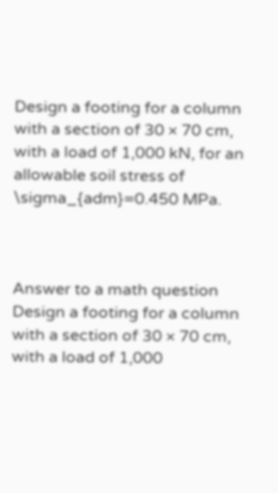Design a footing for a column with a section of 30 × 70 cm, with a load of 1,000 kN, for an allowable soil stress of \sigma_{adm}=0.450 MPa.



Answer to a math question Design a footing for a column with a section of 30 × 70 cm, with a load of 1,000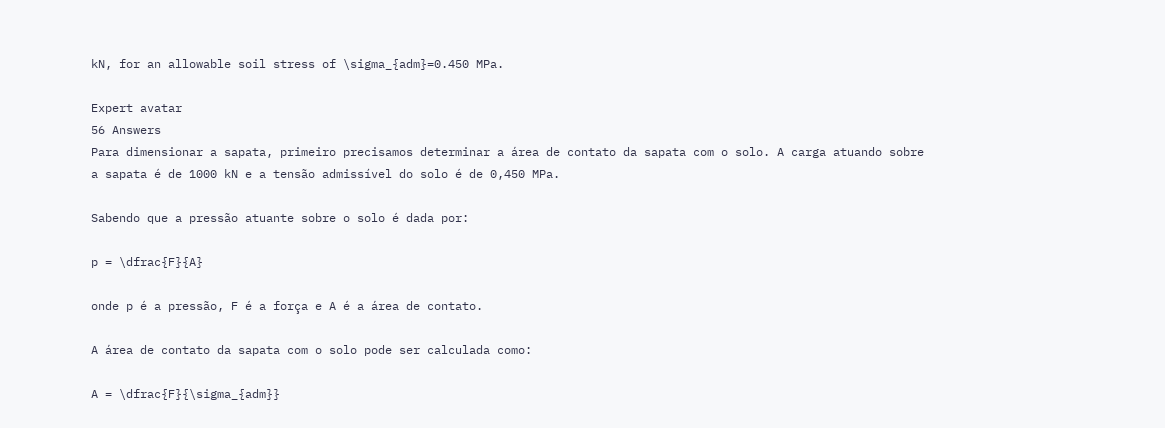kN, for an allowable soil stress of \sigma_{adm}=0.450 MPa.

Expert avatar
56 Answers
Para dimensionar a sapata, primeiro precisamos determinar a área de contato da sapata com o solo. A carga atuando sobre a sapata é de 1000 kN e a tensão admissível do solo é de 0,450 MPa.

Sabendo que a pressão atuante sobre o solo é dada por:

p = \dfrac{F}{A}

onde p é a pressão, F é a força e A é a área de contato.

A área de contato da sapata com o solo pode ser calculada como:

A = \dfrac{F}{\sigma_{adm}}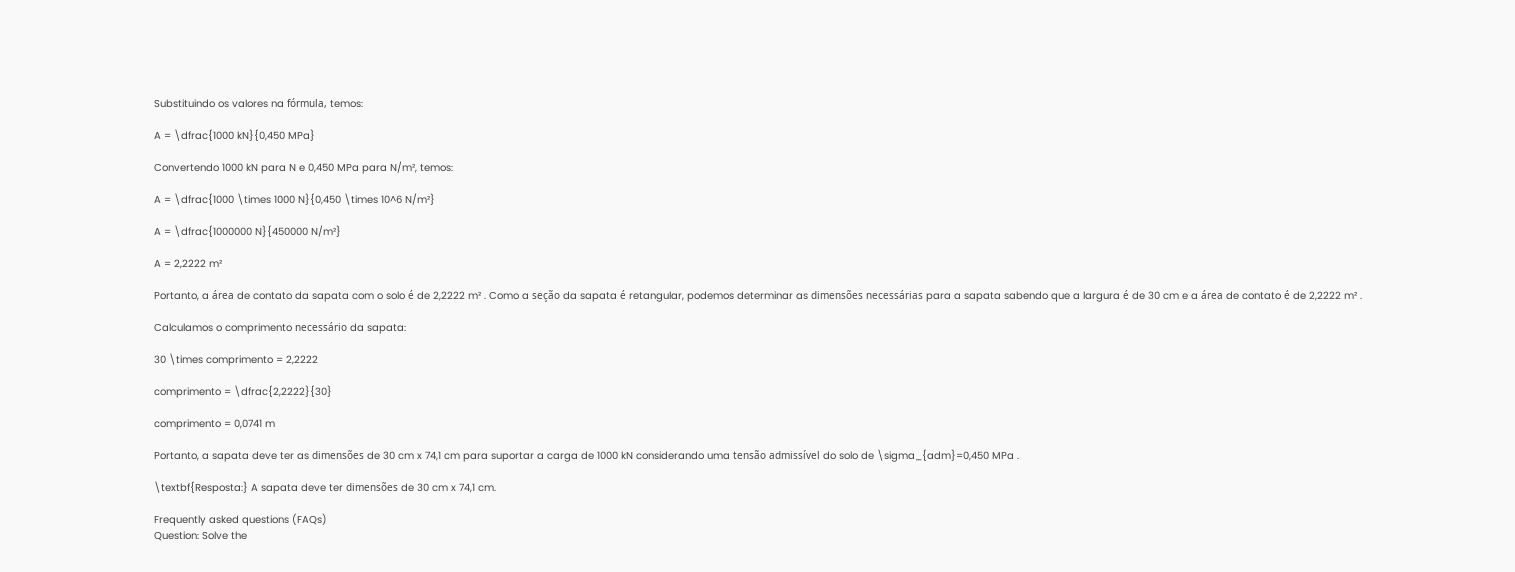Substituindo os valores na fórmula, temos:

A = \dfrac{1000 kN}{0,450 MPa}

Convertendo 1000 kN para N e 0,450 MPa para N/m², temos:

A = \dfrac{1000 \times 1000 N}{0,450 \times 10^6 N/m²}

A = \dfrac{1000000 N}{450000 N/m²}

A = 2,2222 m²

Portanto, a área de contato da sapata com o solo é de 2,2222 m² . Como a seção da sapata é retangular, podemos determinar as dimensões necessárias para a sapata sabendo que a largura é de 30 cm e a área de contato é de 2,2222 m² .

Calculamos o comprimento necessário da sapata:

30 \times comprimento = 2,2222

comprimento = \dfrac{2,2222}{30}

comprimento = 0,0741 m

Portanto, a sapata deve ter as dimensões de 30 cm x 74,1 cm para suportar a carga de 1000 kN considerando uma tensão admissível do solo de \sigma_{adm}=0,450 MPa .

\textbf{Resposta:} A sapata deve ter dimensões de 30 cm x 74,1 cm.

Frequently asked questions (FAQs)
Question: Solve the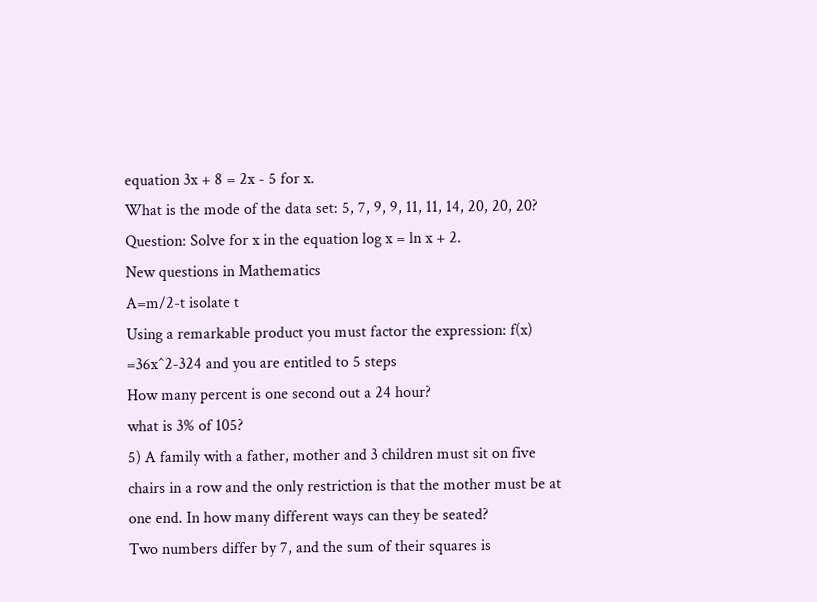equation 3x + 8 = 2x - 5 for x.
What is the mode of the data set: 5, 7, 9, 9, 11, 11, 14, 20, 20, 20?
Question: Solve for x in the equation log x = ln x + 2.
New questions in Mathematics
A=m/2-t isolate t
Using a remarkable product you must factor the expression: f(x) =36x^2-324 and you are entitled to 5 steps
How many percent is one second out a 24 hour?
what is 3% of 105?
5) A family with a father, mother and 3 children must sit on five chairs in a row and the only restriction is that the mother must be at one end. In how many different ways can they be seated?
Two numbers differ by 7, and the sum of their squares is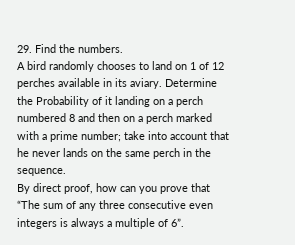29. Find the numbers.
A bird randomly chooses to land on 1 of 12 perches available in its aviary. Determine the Probability of it landing on a perch numbered 8 and then on a perch marked with a prime number; take into account that he never lands on the same perch in the sequence.
By direct proof, how can you prove that “The sum of any three consecutive even integers is always a multiple of 6”.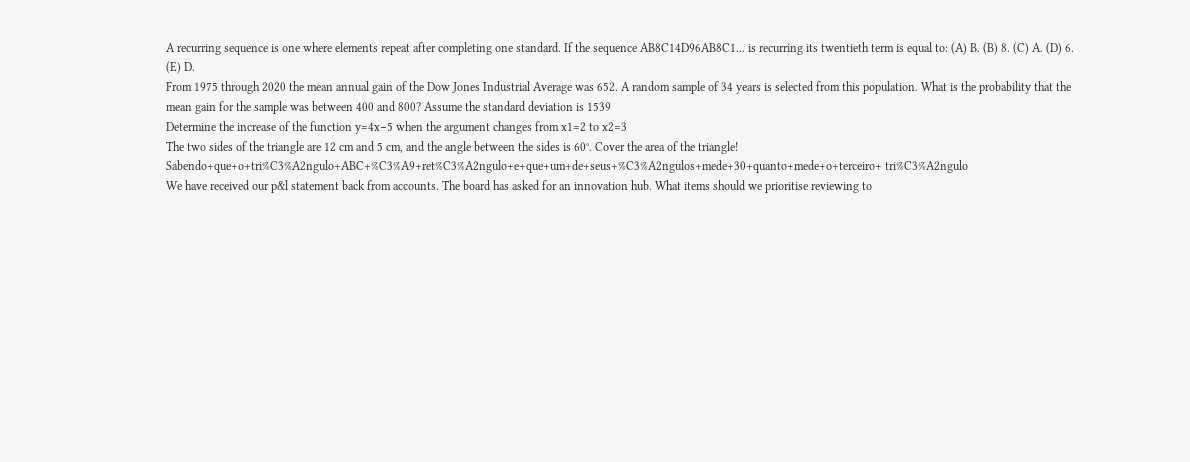A recurring sequence is one where elements repeat after completing one standard. If the sequence AB8C14D96AB8C1... is recurring its twentieth term is equal to: (A) B. (B) 8. (C) A. (D) 6. (E) D.
From 1975 through 2020 the mean annual gain of the Dow Jones Industrial Average was 652. A random sample of 34 years is selected from this population. What is the probability that the mean gain for the sample was between 400 and 800? Assume the standard deviation is 1539
Determine the increase of the function y=4x−5 when the argument changes from x1=2 to x2=3
The two sides of the triangle are 12 cm and 5 cm, and the angle between the sides is 60°. Cover the area of the triangle!
Sabendo+que+o+tri%C3%A2ngulo+ABC+%C3%A9+ret%C3%A2ngulo+e+que+um+de+seus+%C3%A2ngulos+mede+30+quanto+mede+o+terceiro+ tri%C3%A2ngulo
We have received our p&l statement back from accounts. The board has asked for an innovation hub. What items should we prioritise reviewing to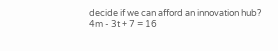decide if we can afford an innovation hub?
4m - 3t + 7 = 16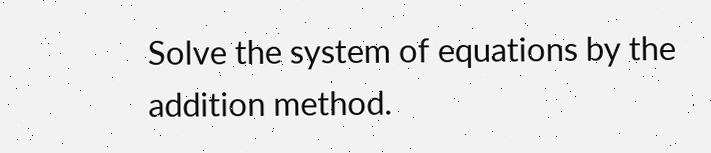Solve the system of equations by the addition method.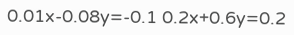0.01x-0.08y=-0.1 0.2x+0.6y=0.2